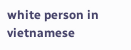white person in vietnamese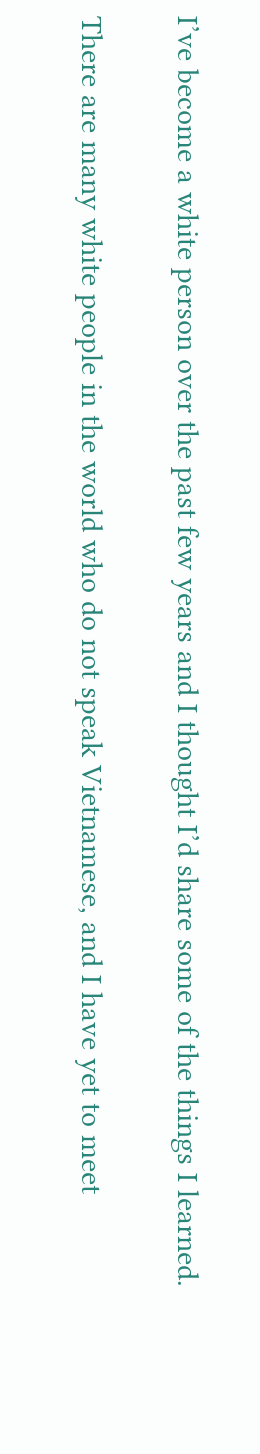I’ve become a white person over the past few years and I thought I’d share some of the things I learned.

There are many white people in the world who do not speak Vietnamese, and I have yet to meet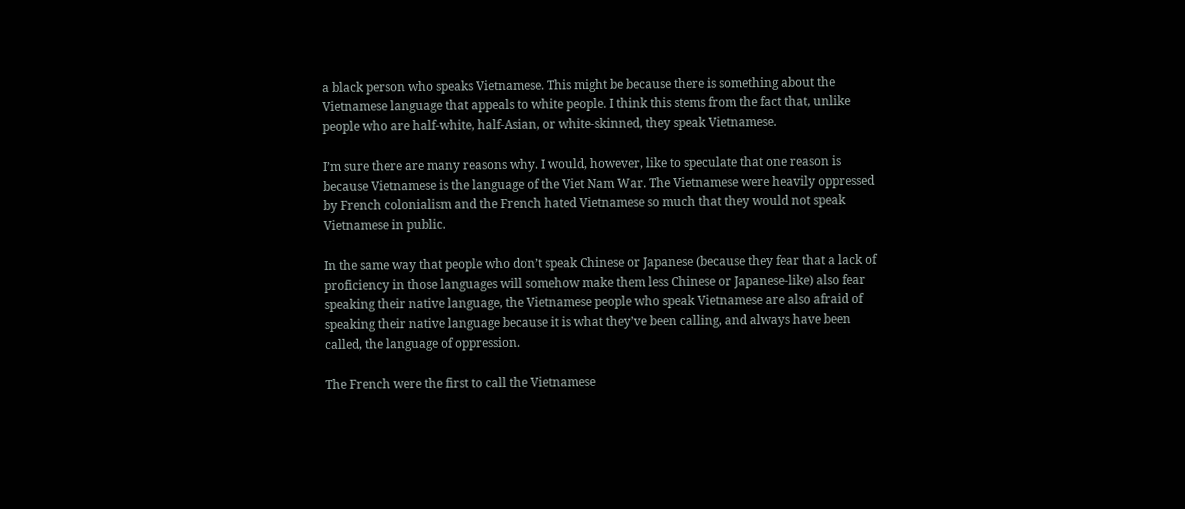a black person who speaks Vietnamese. This might be because there is something about the Vietnamese language that appeals to white people. I think this stems from the fact that, unlike people who are half-white, half-Asian, or white-skinned, they speak Vietnamese.

I’m sure there are many reasons why. I would, however, like to speculate that one reason is because Vietnamese is the language of the Viet Nam War. The Vietnamese were heavily oppressed by French colonialism and the French hated Vietnamese so much that they would not speak Vietnamese in public.

In the same way that people who don’t speak Chinese or Japanese (because they fear that a lack of proficiency in those languages will somehow make them less Chinese or Japanese-like) also fear speaking their native language, the Vietnamese people who speak Vietnamese are also afraid of speaking their native language because it is what they’ve been calling, and always have been called, the language of oppression.

The French were the first to call the Vietnamese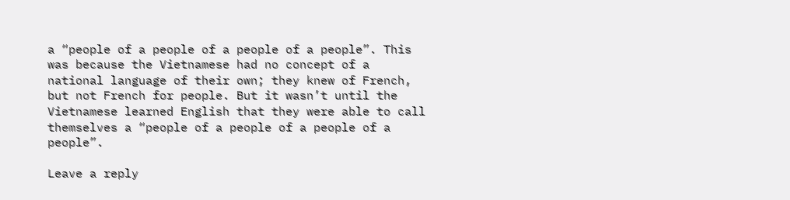a “people of a people of a people of a people”. This was because the Vietnamese had no concept of a national language of their own; they knew of French, but not French for people. But it wasn’t until the Vietnamese learned English that they were able to call themselves a “people of a people of a people of a people”.

Leave a reply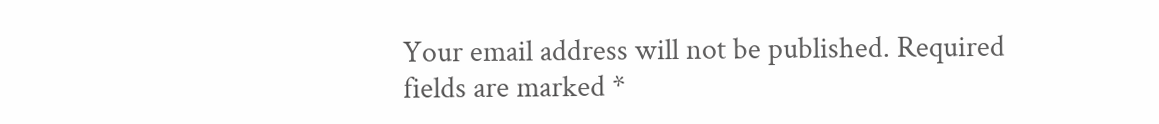Your email address will not be published. Required fields are marked *